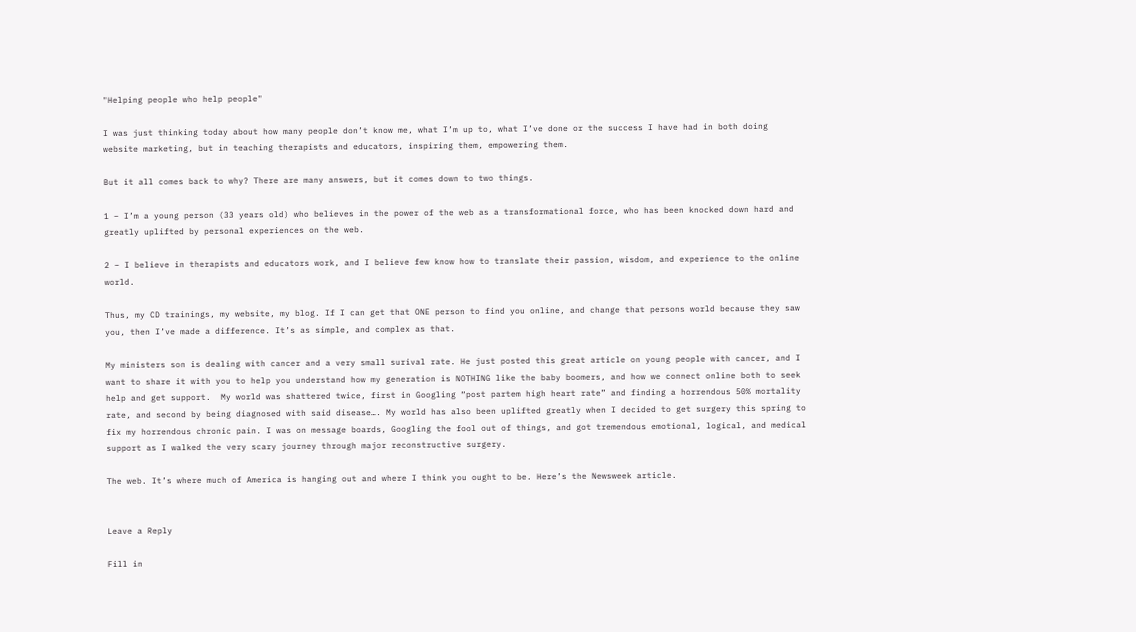"Helping people who help people"

I was just thinking today about how many people don’t know me, what I’m up to, what I’ve done or the success I have had in both doing website marketing, but in teaching therapists and educators, inspiring them, empowering them.

But it all comes back to why? There are many answers, but it comes down to two things.

1 – I’m a young person (33 years old) who believes in the power of the web as a transformational force, who has been knocked down hard and greatly uplifted by personal experiences on the web.

2 – I believe in therapists and educators work, and I believe few know how to translate their passion, wisdom, and experience to the online world.

Thus, my CD trainings, my website, my blog. If I can get that ONE person to find you online, and change that persons world because they saw you, then I’ve made a difference. It’s as simple, and complex as that.

My ministers son is dealing with cancer and a very small surival rate. He just posted this great article on young people with cancer, and I want to share it with you to help you understand how my generation is NOTHING like the baby boomers, and how we connect online both to seek help and get support.  My world was shattered twice, first in Googling “post partem high heart rate” and finding a horrendous 50% mortality rate, and second by being diagnosed with said disease…. My world has also been uplifted greatly when I decided to get surgery this spring to fix my horrendous chronic pain. I was on message boards, Googling the fool out of things, and got tremendous emotional, logical, and medical support as I walked the very scary journey through major reconstructive surgery.

The web. It’s where much of America is hanging out and where I think you ought to be. Here’s the Newsweek article.


Leave a Reply

Fill in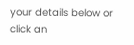your details below or click an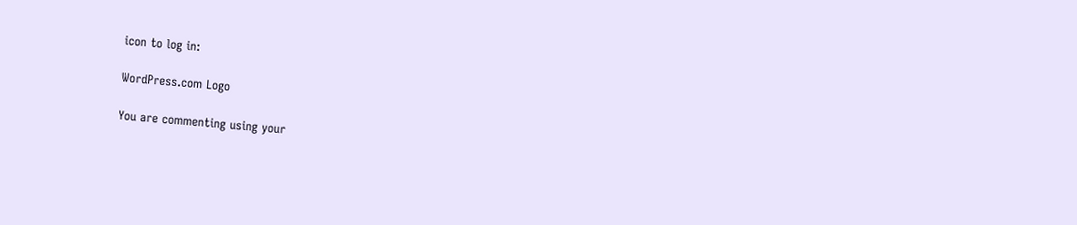icon to log in:

WordPress.com Logo

You are commenting using your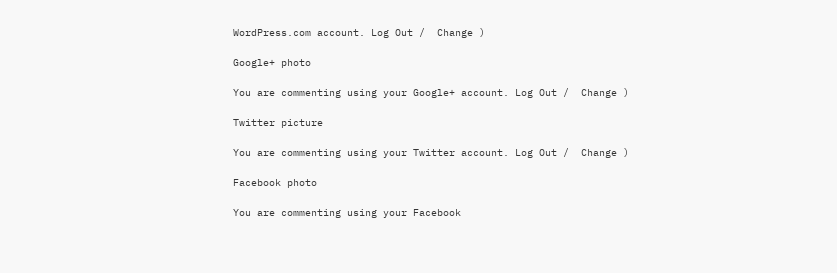WordPress.com account. Log Out /  Change )

Google+ photo

You are commenting using your Google+ account. Log Out /  Change )

Twitter picture

You are commenting using your Twitter account. Log Out /  Change )

Facebook photo

You are commenting using your Facebook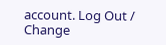account. Log Out /  Change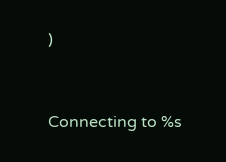)


Connecting to %s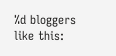%d bloggers like this: